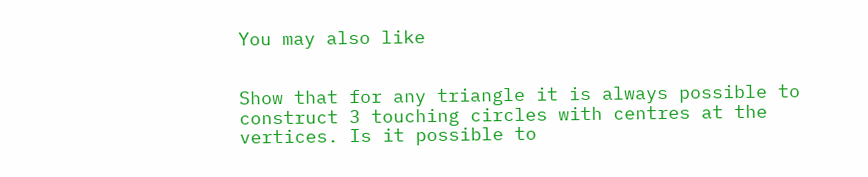You may also like


Show that for any triangle it is always possible to construct 3 touching circles with centres at the vertices. Is it possible to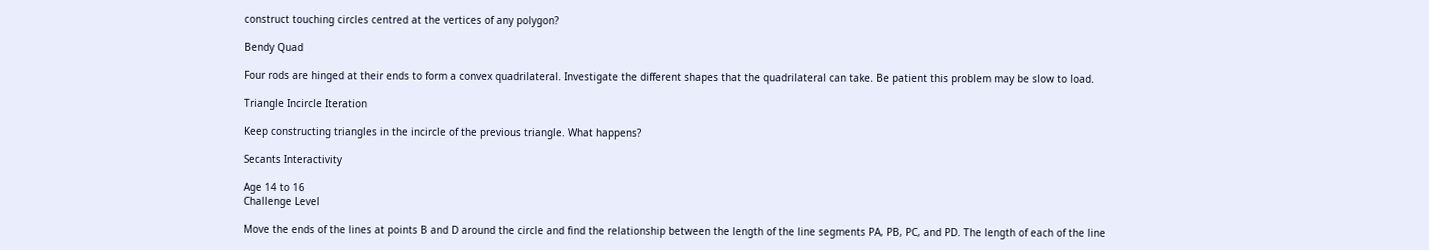construct touching circles centred at the vertices of any polygon?

Bendy Quad

Four rods are hinged at their ends to form a convex quadrilateral. Investigate the different shapes that the quadrilateral can take. Be patient this problem may be slow to load.

Triangle Incircle Iteration

Keep constructing triangles in the incircle of the previous triangle. What happens?

Secants Interactivity

Age 14 to 16
Challenge Level

Move the ends of the lines at points B and D around the circle and find the relationship between the length of the line segments PA, PB, PC, and PD. The length of each of the line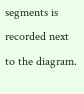segments is recorded next to the diagram.